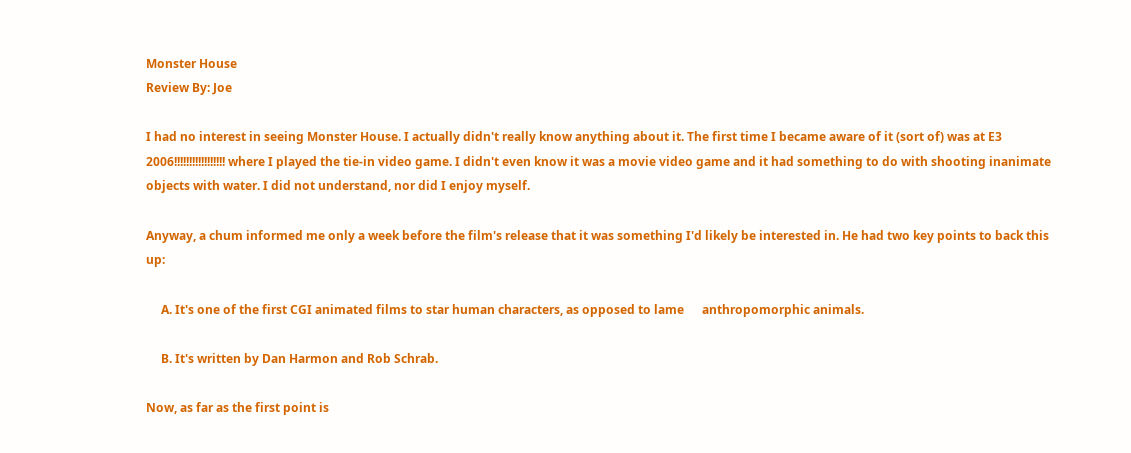Monster House
Review By: Joe

I had no interest in seeing Monster House. I actually didn't really know anything about it. The first time I became aware of it (sort of) was at E3 2006!!!!!!!!!!!!!!!!! where I played the tie-in video game. I didn't even know it was a movie video game and it had something to do with shooting inanimate objects with water. I did not understand, nor did I enjoy myself.

Anyway, a chum informed me only a week before the film's release that it was something I'd likely be interested in. He had two key points to back this up:

     A. It's one of the first CGI animated films to star human characters, as opposed to lame      anthropomorphic animals.

     B. It's written by Dan Harmon and Rob Schrab.

Now, as far as the first point is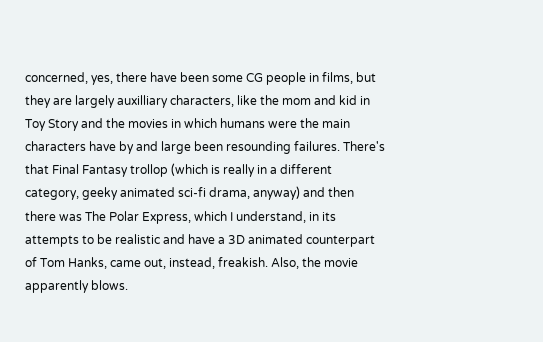concerned, yes, there have been some CG people in films, but they are largely auxilliary characters, like the mom and kid in Toy Story and the movies in which humans were the main characters have by and large been resounding failures. There's that Final Fantasy trollop (which is really in a different category, geeky animated sci-fi drama, anyway) and then there was The Polar Express, which I understand, in its attempts to be realistic and have a 3D animated counterpart of Tom Hanks, came out, instead, freakish. Also, the movie apparently blows.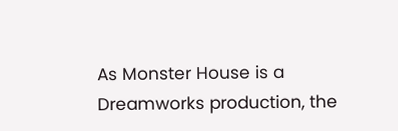As Monster House is a Dreamworks production, the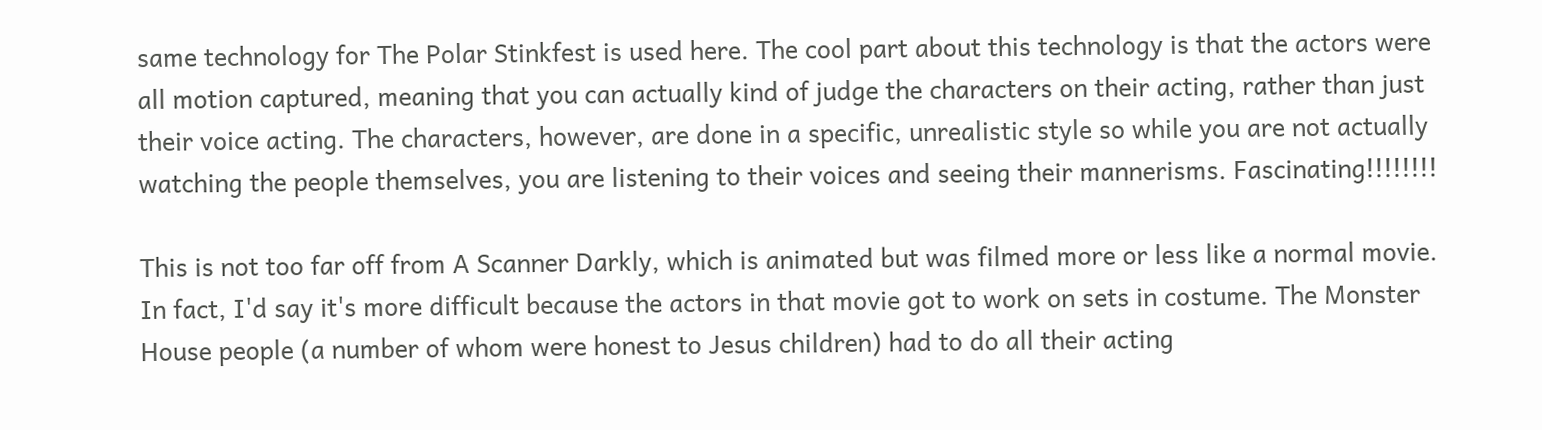same technology for The Polar Stinkfest is used here. The cool part about this technology is that the actors were all motion captured, meaning that you can actually kind of judge the characters on their acting, rather than just their voice acting. The characters, however, are done in a specific, unrealistic style so while you are not actually watching the people themselves, you are listening to their voices and seeing their mannerisms. Fascinating!!!!!!!!

This is not too far off from A Scanner Darkly, which is animated but was filmed more or less like a normal movie. In fact, I'd say it's more difficult because the actors in that movie got to work on sets in costume. The Monster House people (a number of whom were honest to Jesus children) had to do all their acting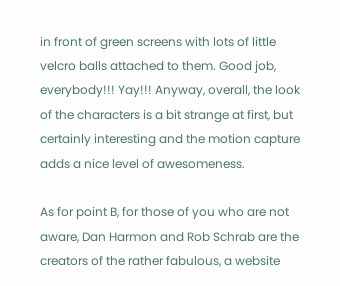in front of green screens with lots of little velcro balls attached to them. Good job, everybody!!! Yay!!! Anyway, overall, the look of the characters is a bit strange at first, but certainly interesting and the motion capture adds a nice level of awesomeness.

As for point B, for those of you who are not aware, Dan Harmon and Rob Schrab are the creators of the rather fabulous, a website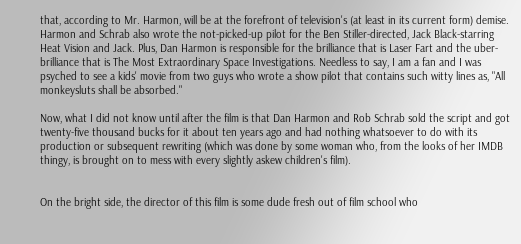that, according to Mr. Harmon, will be at the forefront of television's (at least in its current form) demise. Harmon and Schrab also wrote the not-picked-up pilot for the Ben Stiller-directed, Jack Black-starring Heat Vision and Jack. Plus, Dan Harmon is responsible for the brilliance that is Laser Fart and the uber-brilliance that is The Most Extraordinary Space Investigations. Needless to say, I am a fan and I was psyched to see a kids' movie from two guys who wrote a show pilot that contains such witty lines as, "All monkeysluts shall be absorbed."

Now, what I did not know until after the film is that Dan Harmon and Rob Schrab sold the script and got twenty-five thousand bucks for it about ten years ago and had nothing whatsoever to do with its production or subsequent rewriting (which was done by some woman who, from the looks of her IMDB thingy, is brought on to mess with every slightly askew children's film).


On the bright side, the director of this film is some dude fresh out of film school who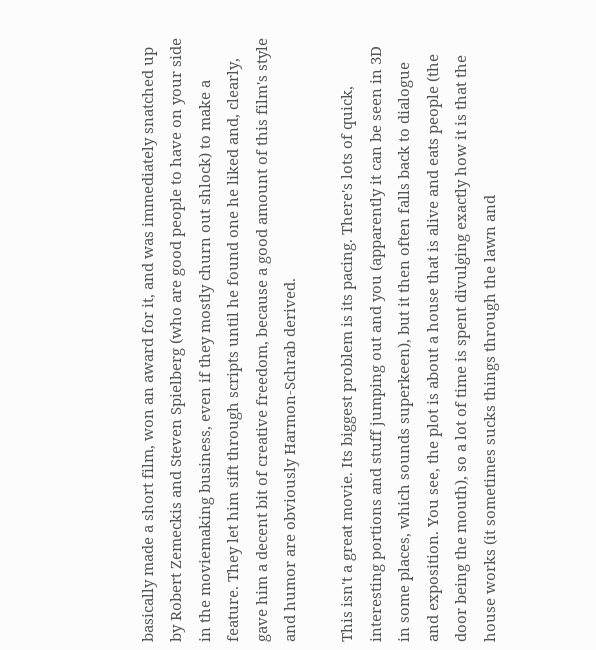basically made a short film, won an award for it, and was immediately snatched up by Robert Zemeckis and Steven Spielberg (who are good people to have on your side in the moviemaking business, even if they mostly churn out shlock) to make a feature. They let him sift through scripts until he found one he liked and, clearly, gave him a decent bit of creative freedom, because a good amount of this film's style and humor are obviously Harmon-Schrab derived.

This isn't a great movie. Its biggest problem is its pacing. There's lots of quick, interesting portions and stuff jumping out and you (apparently it can be seen in 3D in some places, which sounds superkeen), but it then often falls back to dialogue and exposition. You see, the plot is about a house that is alive and eats people (the door being the mouth), so a lot of time is spent divulging exactly how it is that the house works (it sometimes sucks things through the lawn and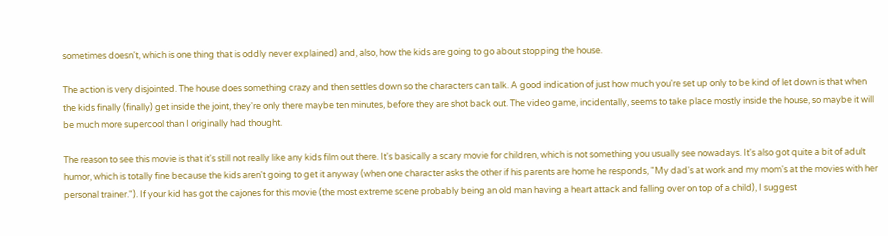sometimes doesn't, which is one thing that is oddly never explained) and, also, how the kids are going to go about stopping the house.

The action is very disjointed. The house does something crazy and then settles down so the characters can talk. A good indication of just how much you're set up only to be kind of let down is that when the kids finally (finally) get inside the joint, they're only there maybe ten minutes, before they are shot back out. The video game, incidentally, seems to take place mostly inside the house, so maybe it will be much more supercool than I originally had thought.

The reason to see this movie is that it's still not really like any kids film out there. It's basically a scary movie for children, which is not something you usually see nowadays. It's also got quite a bit of adult humor, which is totally fine because the kids aren't going to get it anyway (when one character asks the other if his parents are home he responds, "My dad's at work and my mom's at the movies with her personal trainer."). If your kid has got the cajones for this movie (the most extreme scene probably being an old man having a heart attack and falling over on top of a child), I suggest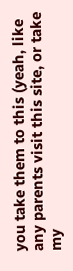you take them to this (yeah, like any parents visit this site, or take my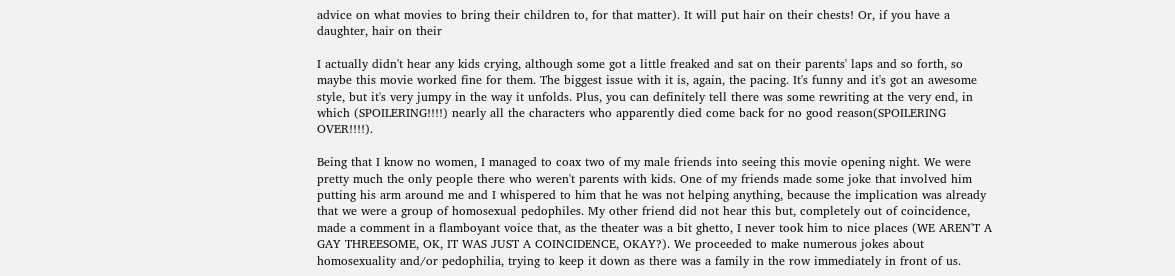advice on what movies to bring their children to, for that matter). It will put hair on their chests! Or, if you have a daughter, hair on their

I actually didn't hear any kids crying, although some got a little freaked and sat on their parents' laps and so forth, so maybe this movie worked fine for them. The biggest issue with it is, again, the pacing. It's funny and it's got an awesome style, but it's very jumpy in the way it unfolds. Plus, you can definitely tell there was some rewriting at the very end, in which (SPOILERING!!!!) nearly all the characters who apparently died come back for no good reason(SPOILERING OVER!!!!).

Being that I know no women, I managed to coax two of my male friends into seeing this movie opening night. We were pretty much the only people there who weren't parents with kids. One of my friends made some joke that involved him putting his arm around me and I whispered to him that he was not helping anything, because the implication was already that we were a group of homosexual pedophiles. My other friend did not hear this but, completely out of coincidence, made a comment in a flamboyant voice that, as the theater was a bit ghetto, I never took him to nice places (WE AREN'T A GAY THREESOME, OK, IT WAS JUST A COINCIDENCE, OKAY?). We proceeded to make numerous jokes about homosexuality and/or pedophilia, trying to keep it down as there was a family in the row immediately in front of us.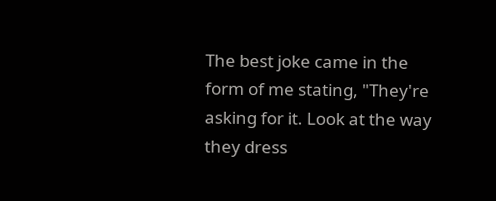The best joke came in the form of me stating, "They're asking for it. Look at the way they dress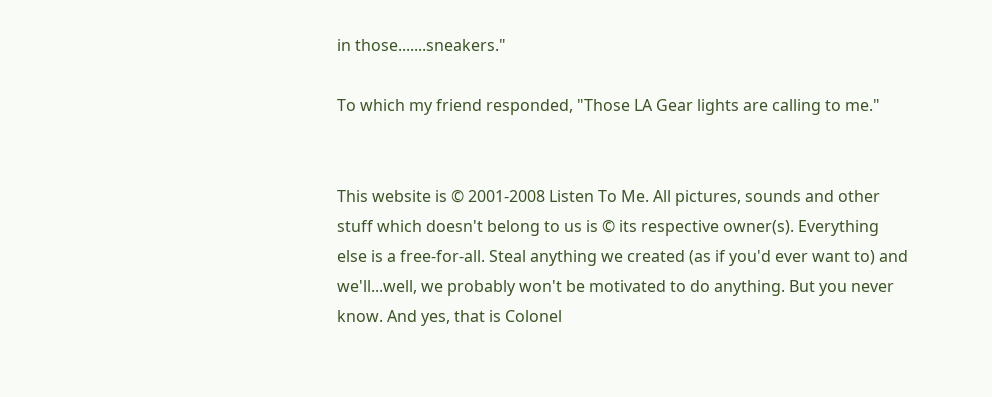in those.......sneakers."

To which my friend responded, "Those LA Gear lights are calling to me."


This website is © 2001-2008 Listen To Me. All pictures, sounds and other stuff which doesn't belong to us is © its respective owner(s). Everything else is a free-for-all. Steal anything we created (as if you'd ever want to) and we'll...well, we probably won't be motivated to do anything. But you never know. And yes, that is Colonel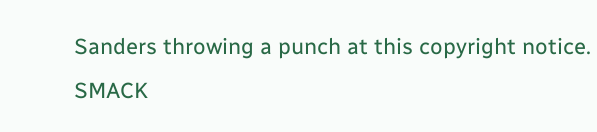Sanders throwing a punch at this copyright notice. SMACK